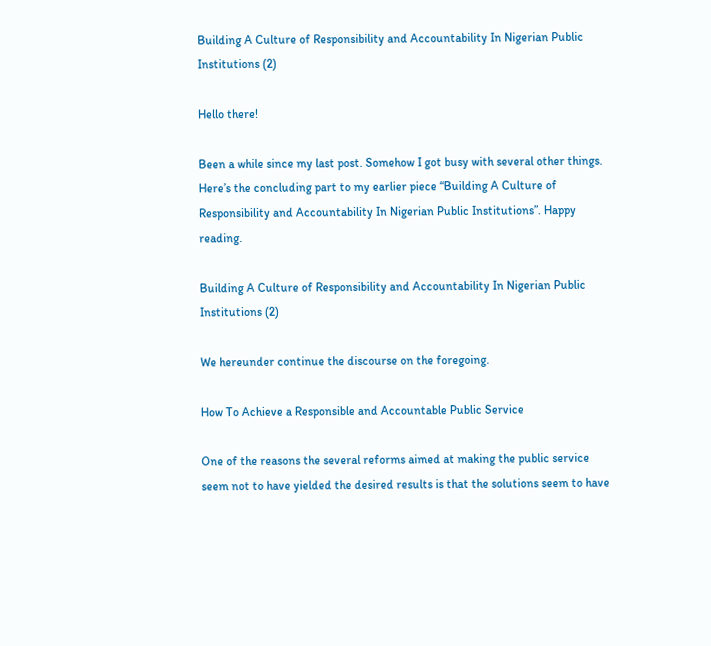Building A Culture of Responsibility and Accountability In Nigerian Public Institutions (2)

Hello there!

Been a while since my last post. Somehow I got busy with several other things. Here’s the concluding part to my earlier piece “Building A Culture of Responsibility and Accountability In Nigerian Public Institutions”. Happy reading.

Building A Culture of Responsibility and Accountability In Nigerian Public Institutions (2)

We hereunder continue the discourse on the foregoing.

How To Achieve a Responsible and Accountable Public Service

One of the reasons the several reforms aimed at making the public service seem not to have yielded the desired results is that the solutions seem to have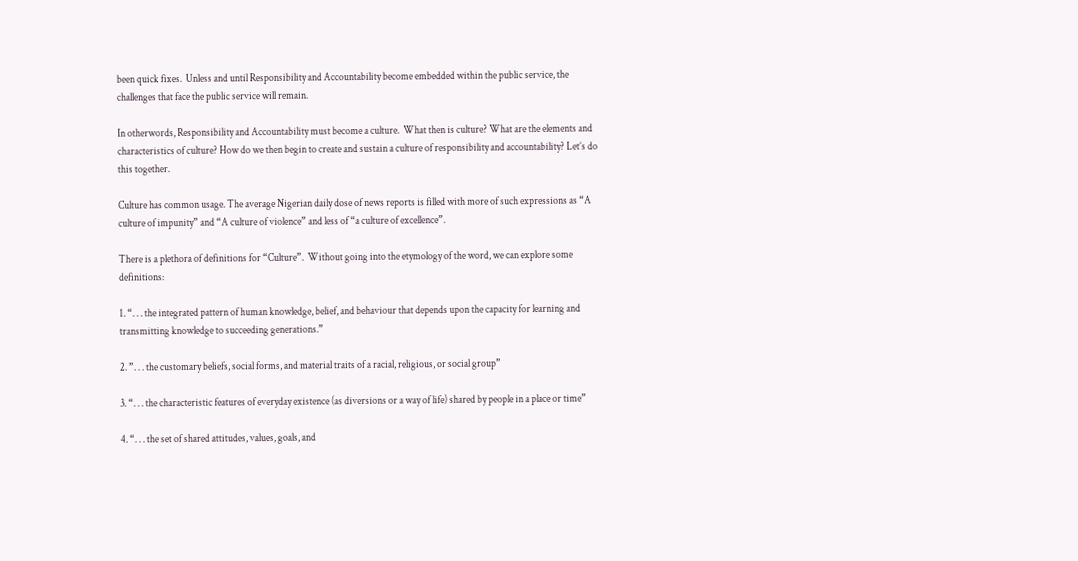been quick fixes.  Unless and until Responsibility and Accountability become embedded within the public service, the challenges that face the public service will remain.

In otherwords, Responsibility and Accountability must become a culture.  What then is culture? What are the elements and characteristics of culture? How do we then begin to create and sustain a culture of responsibility and accountability? Let’s do this together.

Culture has common usage. The average Nigerian daily dose of news reports is filled with more of such expressions as “A culture of impunity” and “A culture of violence” and less of “a culture of excellence”.

There is a plethora of definitions for “Culture”.  Without going into the etymology of the word, we can explore some definitions:

1. “. . . the integrated pattern of human knowledge, belief, and behaviour that depends upon the capacity for learning and transmitting knowledge to succeeding generations.”

2. ”. . . the customary beliefs, social forms, and material traits of a racial, religious, or social group”

3. “. . . the characteristic features of everyday existence (as diversions or a way of life) shared by people in a place or time”

4. “. . . the set of shared attitudes, values, goals, and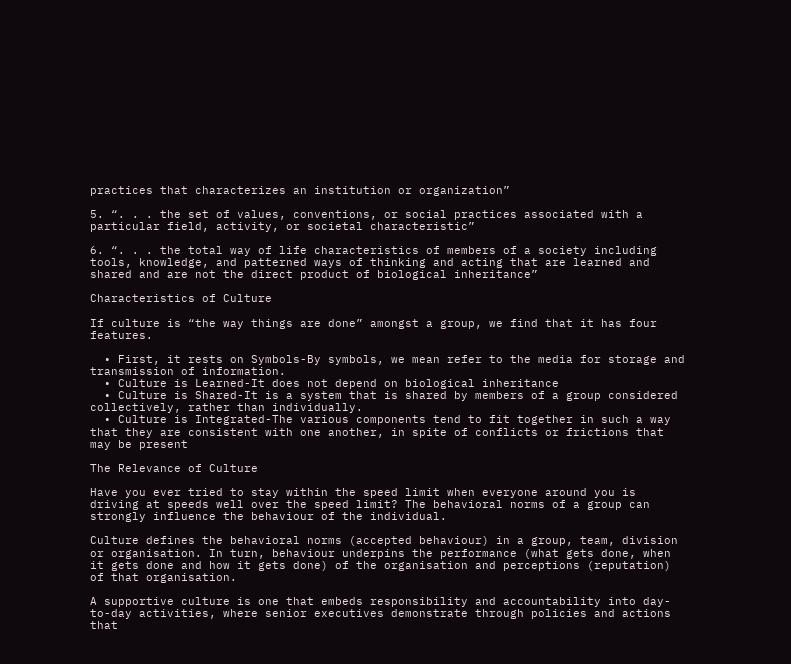practices that characterizes an institution or organization”

5. “. . . the set of values, conventions, or social practices associated with a particular field, activity, or societal characteristic”

6. “. . . the total way of life characteristics of members of a society including tools, knowledge, and patterned ways of thinking and acting that are learned and shared and are not the direct product of biological inheritance”

Characteristics of Culture

If culture is “the way things are done” amongst a group, we find that it has four features.

  • First, it rests on Symbols-By symbols, we mean refer to the media for storage and transmission of information.
  • Culture is Learned-It does not depend on biological inheritance
  • Culture is Shared-It is a system that is shared by members of a group considered collectively, rather than individually.
  • Culture is Integrated-The various components tend to fit together in such a way that they are consistent with one another, in spite of conflicts or frictions that may be present

The Relevance of Culture

Have you ever tried to stay within the speed limit when everyone around you is driving at speeds well over the speed limit? The behavioral norms of a group can strongly influence the behaviour of the individual.

Culture defines the behavioral norms (accepted behaviour) in a group, team, division or organisation. In turn, behaviour underpins the performance (what gets done, when it gets done and how it gets done) of the organisation and perceptions (reputation) of that organisation.

A supportive culture is one that embeds responsibility and accountability into day-to-day activities, where senior executives demonstrate through policies and actions that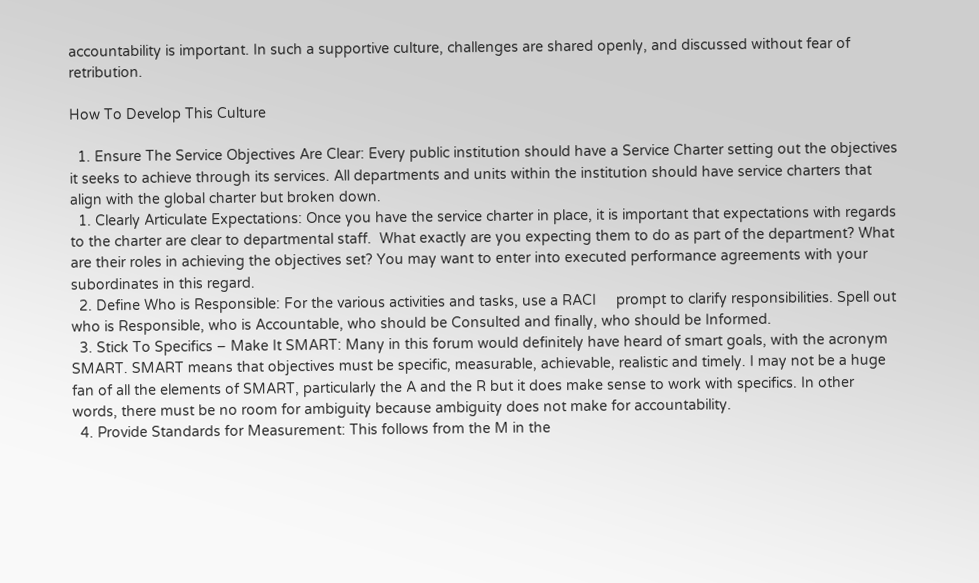accountability is important. In such a supportive culture, challenges are shared openly, and discussed without fear of retribution.

How To Develop This Culture

  1. Ensure The Service Objectives Are Clear: Every public institution should have a Service Charter setting out the objectives it seeks to achieve through its services. All departments and units within the institution should have service charters that align with the global charter but broken down.
  1. Clearly Articulate Expectations: Once you have the service charter in place, it is important that expectations with regards to the charter are clear to departmental staff.  What exactly are you expecting them to do as part of the department? What are their roles in achieving the objectives set? You may want to enter into executed performance agreements with your subordinates in this regard.
  2. Define Who is Responsible: For the various activities and tasks, use a RACI     prompt to clarify responsibilities. Spell out who is Responsible, who is Accountable, who should be Consulted and finally, who should be Informed.
  3. Stick To Specifics – Make It SMART: Many in this forum would definitely have heard of smart goals, with the acronym SMART. SMART means that objectives must be specific, measurable, achievable, realistic and timely. I may not be a huge fan of all the elements of SMART, particularly the A and the R but it does make sense to work with specifics. In other words, there must be no room for ambiguity because ambiguity does not make for accountability.
  4. Provide Standards for Measurement: This follows from the M in the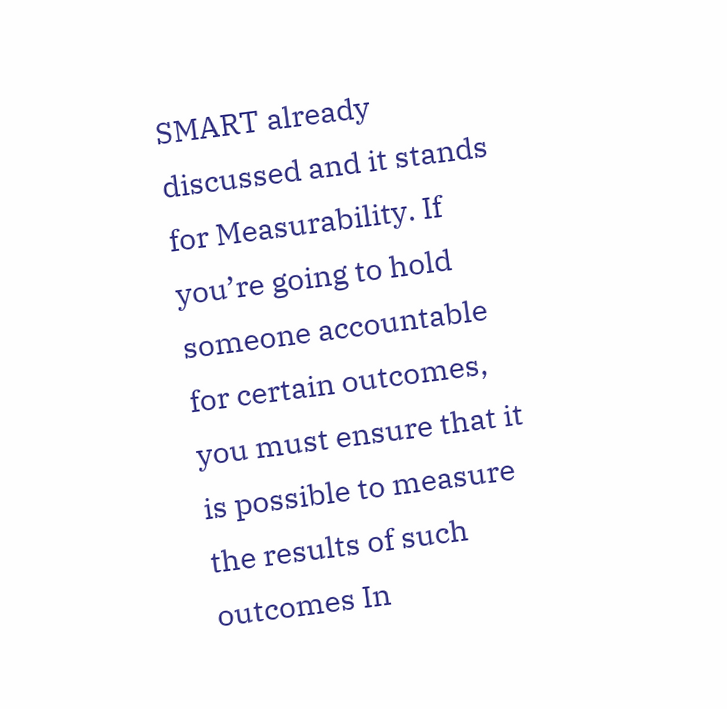SMART already discussed and it stands for Measurability. If you’re going to hold someone accountable for certain outcomes, you must ensure that it is possible to measure the results of such outcomes In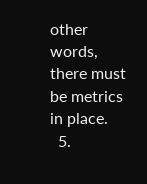other words, there must be metrics in place.
  5.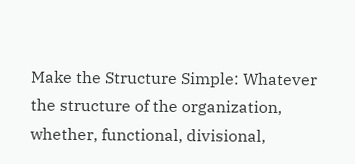Make the Structure Simple: Whatever the structure of the organization, whether, functional, divisional,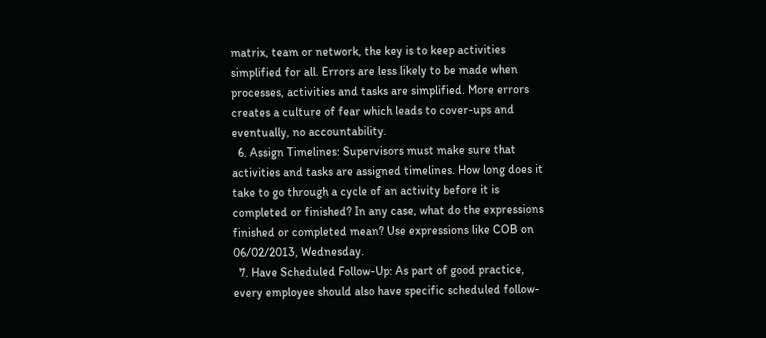matrix, team or network, the key is to keep activities simplified for all. Errors are less likely to be made when processes, activities and tasks are simplified. More errors creates a culture of fear which leads to cover-ups and eventually, no accountability.
  6. Assign Timelines: Supervisors must make sure that activities and tasks are assigned timelines. How long does it take to go through a cycle of an activity before it is completed or finished? In any case, what do the expressions finished or completed mean? Use expressions like COB on 06/02/2013, Wednesday.
  7. Have Scheduled Follow-Up: As part of good practice, every employee should also have specific scheduled follow-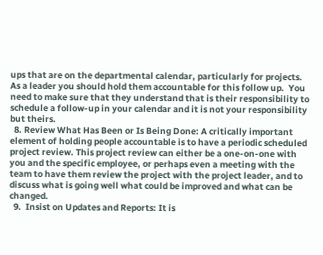ups that are on the departmental calendar, particularly for projects. As a leader you should hold them accountable for this follow up.  You need to make sure that they understand that is their responsibility to schedule a follow-up in your calendar and it is not your responsibility but theirs.
  8. Review What Has Been or Is Being Done: A critically important element of holding people accountable is to have a periodic scheduled project review. This project review can either be a one-on-one with you and the specific employee, or perhaps even a meeting with the team to have them review the project with the project leader, and to discuss what is going well what could be improved and what can be changed.
  9.  Insist on Updates and Reports: It is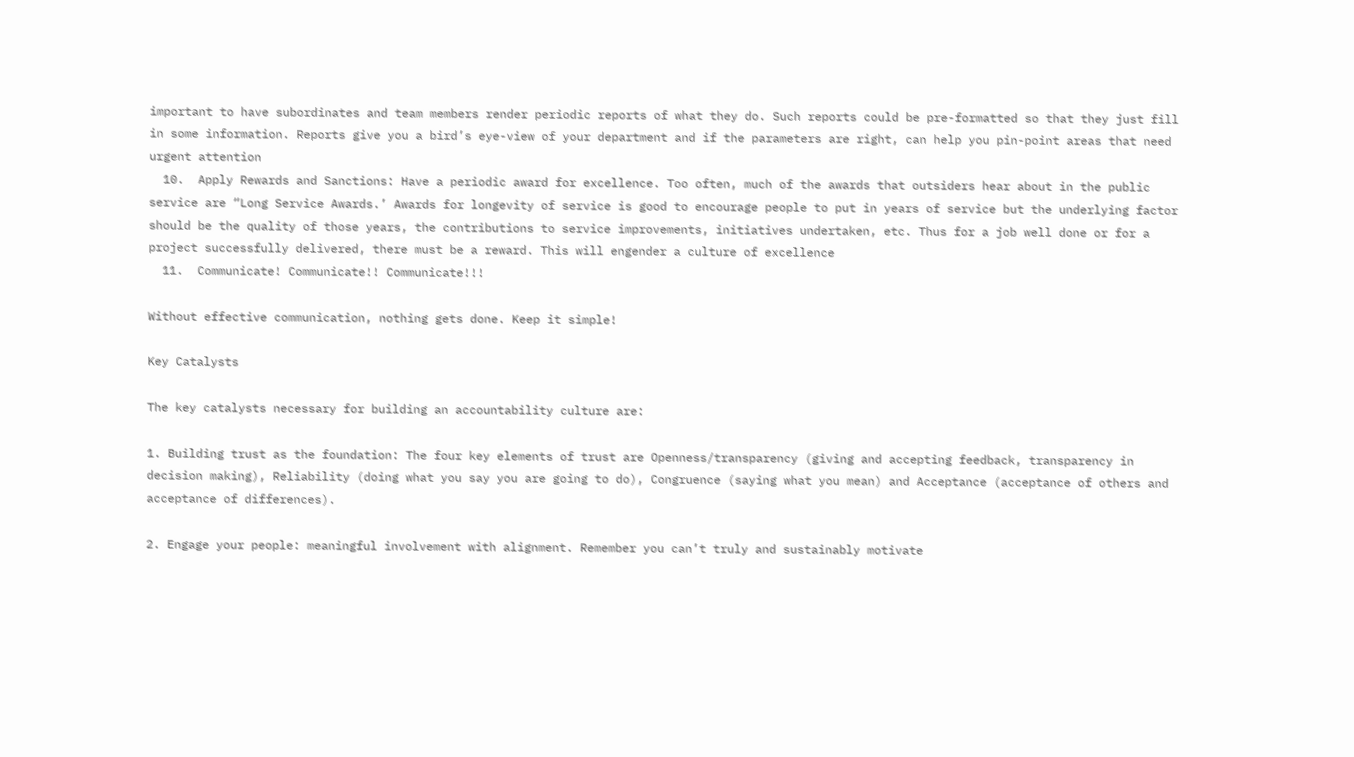important to have subordinates and team members render periodic reports of what they do. Such reports could be pre-formatted so that they just fill in some information. Reports give you a bird’s eye-view of your department and if the parameters are right, can help you pin-point areas that need urgent attention
  10.  Apply Rewards and Sanctions: Have a periodic award for excellence. Too often, much of the awards that outsiders hear about in the public service are “Long Service Awards.’ Awards for longevity of service is good to encourage people to put in years of service but the underlying factor should be the quality of those years, the contributions to service improvements, initiatives undertaken, etc. Thus for a job well done or for a project successfully delivered, there must be a reward. This will engender a culture of excellence
  11.  Communicate! Communicate!! Communicate!!!

Without effective communication, nothing gets done. Keep it simple!

Key Catalysts

The key catalysts necessary for building an accountability culture are:

1. Building trust as the foundation: The four key elements of trust are Openness/transparency (giving and accepting feedback, transparency in decision making), Reliability (doing what you say you are going to do), Congruence (saying what you mean) and Acceptance (acceptance of others and acceptance of differences).

2. Engage your people: meaningful involvement with alignment. Remember you can’t truly and sustainably motivate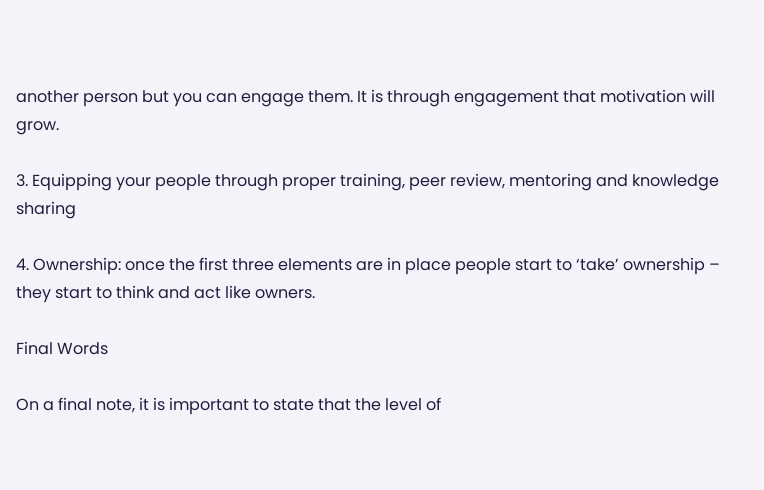another person but you can engage them. It is through engagement that motivation will grow.

3. Equipping your people through proper training, peer review, mentoring and knowledge sharing

4. Ownership: once the first three elements are in place people start to ‘take’ ownership – they start to think and act like owners.

Final Words

On a final note, it is important to state that the level of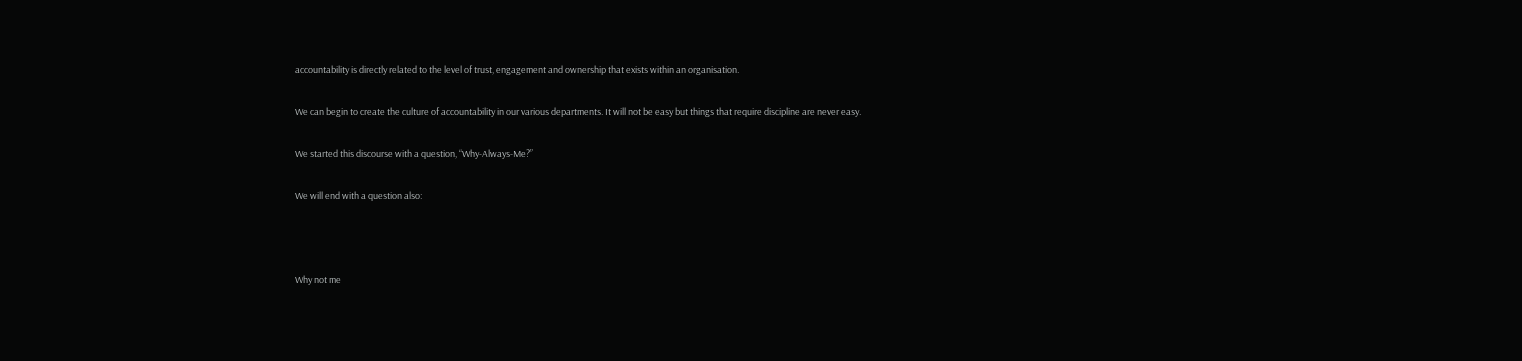accountability is directly related to the level of trust, engagement and ownership that exists within an organisation.

We can begin to create the culture of accountability in our various departments. It will not be easy but things that require discipline are never easy.

We started this discourse with a question, “Why-Always-Me?”

We will end with a question also:



Why not me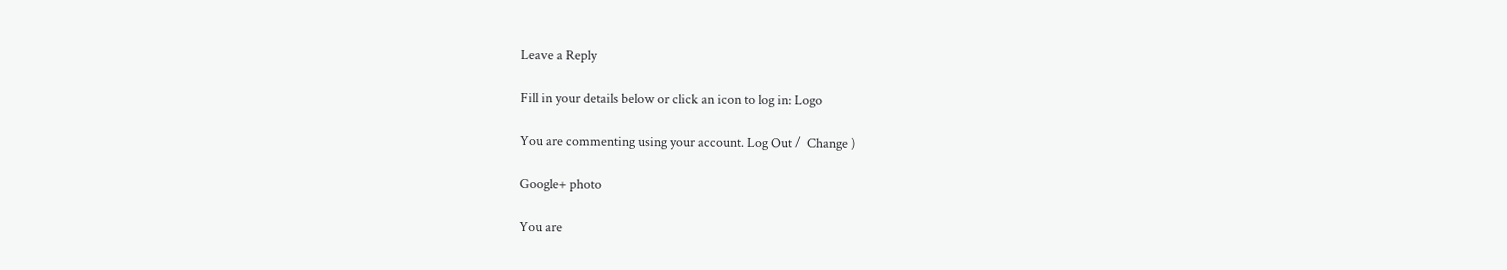Leave a Reply

Fill in your details below or click an icon to log in: Logo

You are commenting using your account. Log Out /  Change )

Google+ photo

You are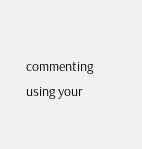commenting using your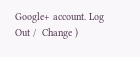Google+ account. Log Out /  Change )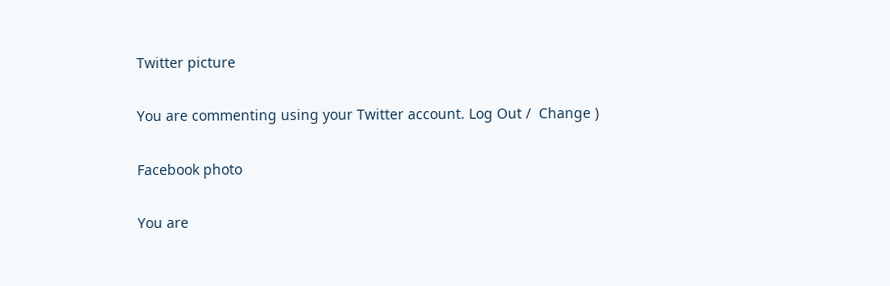Twitter picture

You are commenting using your Twitter account. Log Out /  Change )

Facebook photo

You are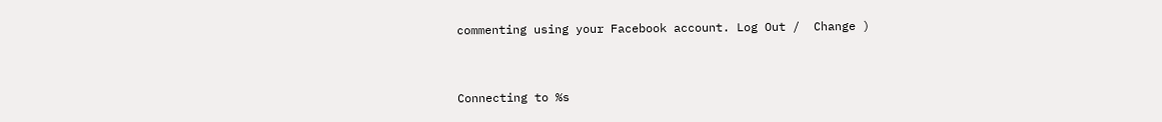commenting using your Facebook account. Log Out /  Change )


Connecting to %s